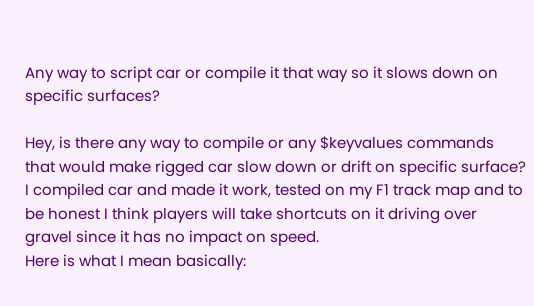Any way to script car or compile it that way so it slows down on specific surfaces?

Hey, is there any way to compile or any $keyvalues commands that would make rigged car slow down or drift on specific surface? I compiled car and made it work, tested on my F1 track map and to be honest I think players will take shortcuts on it driving over gravel since it has no impact on speed.
Here is what I mean basically: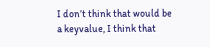I don’t think that would be a keyvalue, I think that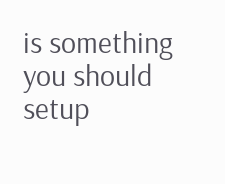is something you should setup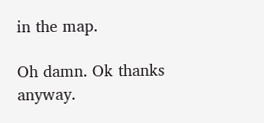in the map.

Oh damn. Ok thanks anyway.